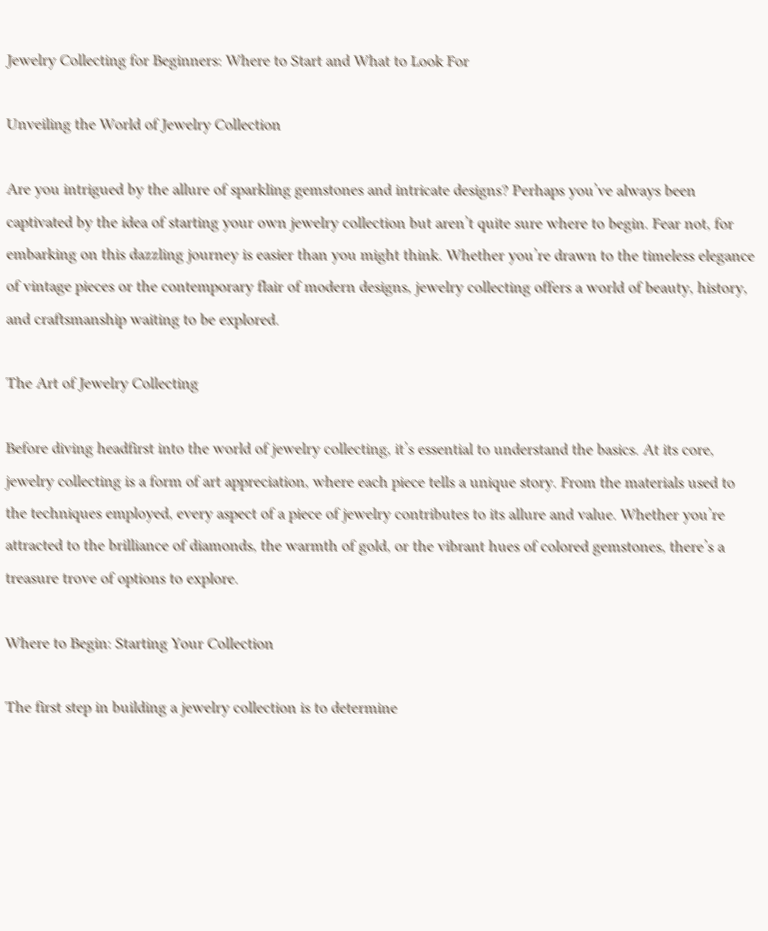Jewelry Collecting for Beginners: Where to Start and What to Look For

Unveiling the World of Jewelry Collection

Are you intrigued by the allure of sparkling gemstones and intricate designs? Perhaps you’ve always been captivated by the idea of starting your own jewelry collection but aren’t quite sure where to begin. Fear not, for embarking on this dazzling journey is easier than you might think. Whether you’re drawn to the timeless elegance of vintage pieces or the contemporary flair of modern designs, jewelry collecting offers a world of beauty, history, and craftsmanship waiting to be explored.

The Art of Jewelry Collecting

Before diving headfirst into the world of jewelry collecting, it’s essential to understand the basics. At its core, jewelry collecting is a form of art appreciation, where each piece tells a unique story. From the materials used to the techniques employed, every aspect of a piece of jewelry contributes to its allure and value. Whether you’re attracted to the brilliance of diamonds, the warmth of gold, or the vibrant hues of colored gemstones, there’s a treasure trove of options to explore.

Where to Begin: Starting Your Collection

The first step in building a jewelry collection is to determine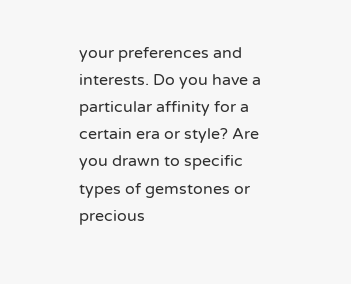your preferences and interests. Do you have a particular affinity for a certain era or style? Are you drawn to specific types of gemstones or precious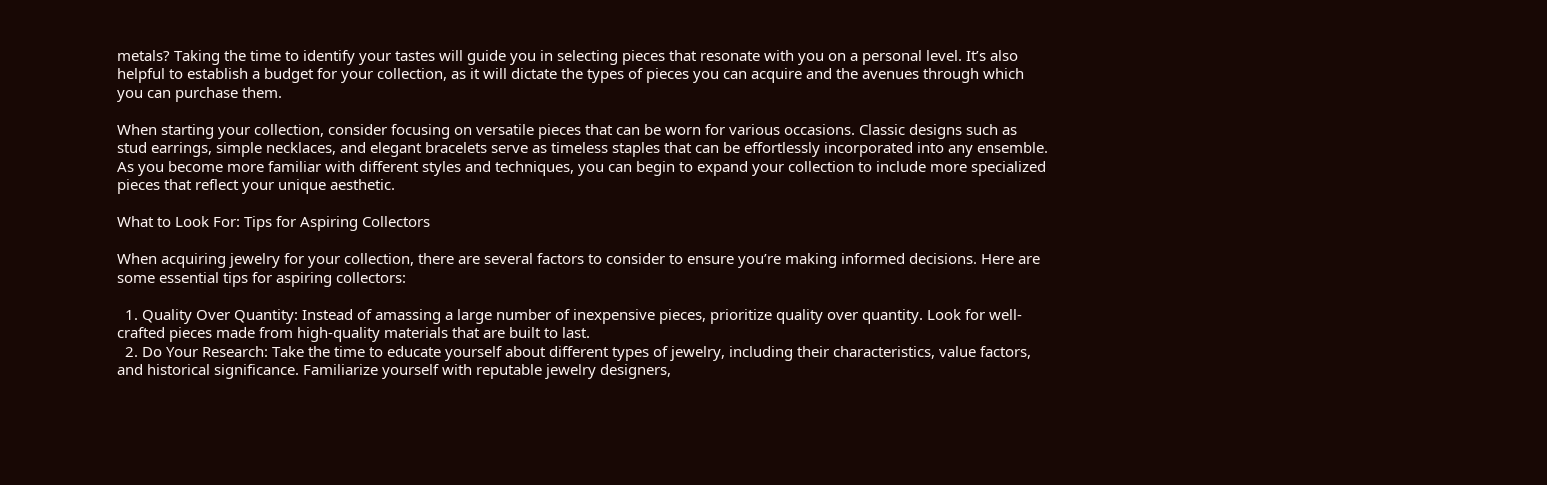metals? Taking the time to identify your tastes will guide you in selecting pieces that resonate with you on a personal level. It’s also helpful to establish a budget for your collection, as it will dictate the types of pieces you can acquire and the avenues through which you can purchase them.

When starting your collection, consider focusing on versatile pieces that can be worn for various occasions. Classic designs such as stud earrings, simple necklaces, and elegant bracelets serve as timeless staples that can be effortlessly incorporated into any ensemble. As you become more familiar with different styles and techniques, you can begin to expand your collection to include more specialized pieces that reflect your unique aesthetic.

What to Look For: Tips for Aspiring Collectors

When acquiring jewelry for your collection, there are several factors to consider to ensure you’re making informed decisions. Here are some essential tips for aspiring collectors:

  1. Quality Over Quantity: Instead of amassing a large number of inexpensive pieces, prioritize quality over quantity. Look for well-crafted pieces made from high-quality materials that are built to last.
  2. Do Your Research: Take the time to educate yourself about different types of jewelry, including their characteristics, value factors, and historical significance. Familiarize yourself with reputable jewelry designers,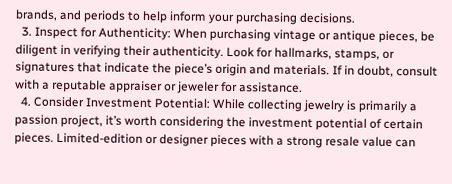brands, and periods to help inform your purchasing decisions.
  3. Inspect for Authenticity: When purchasing vintage or antique pieces, be diligent in verifying their authenticity. Look for hallmarks, stamps, or signatures that indicate the piece’s origin and materials. If in doubt, consult with a reputable appraiser or jeweler for assistance.
  4. Consider Investment Potential: While collecting jewelry is primarily a passion project, it’s worth considering the investment potential of certain pieces. Limited-edition or designer pieces with a strong resale value can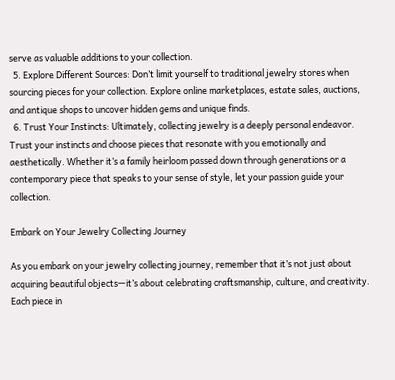serve as valuable additions to your collection.
  5. Explore Different Sources: Don’t limit yourself to traditional jewelry stores when sourcing pieces for your collection. Explore online marketplaces, estate sales, auctions, and antique shops to uncover hidden gems and unique finds.
  6. Trust Your Instincts: Ultimately, collecting jewelry is a deeply personal endeavor. Trust your instincts and choose pieces that resonate with you emotionally and aesthetically. Whether it’s a family heirloom passed down through generations or a contemporary piece that speaks to your sense of style, let your passion guide your collection.

Embark on Your Jewelry Collecting Journey

As you embark on your jewelry collecting journey, remember that it’s not just about acquiring beautiful objects—it’s about celebrating craftsmanship, culture, and creativity. Each piece in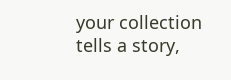your collection tells a story,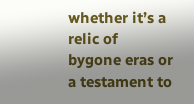whether it’s a relic of bygone eras or a testament to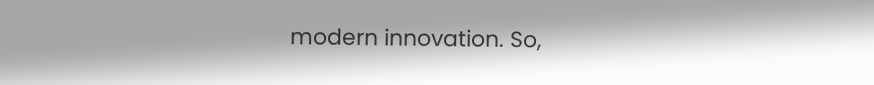modern innovation. So,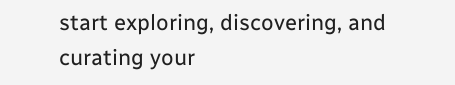start exploring, discovering, and curating your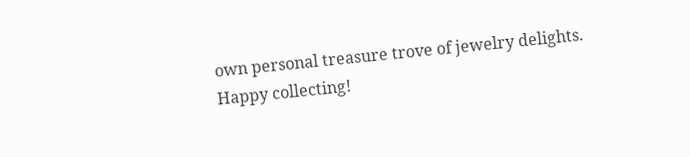own personal treasure trove of jewelry delights. Happy collecting!